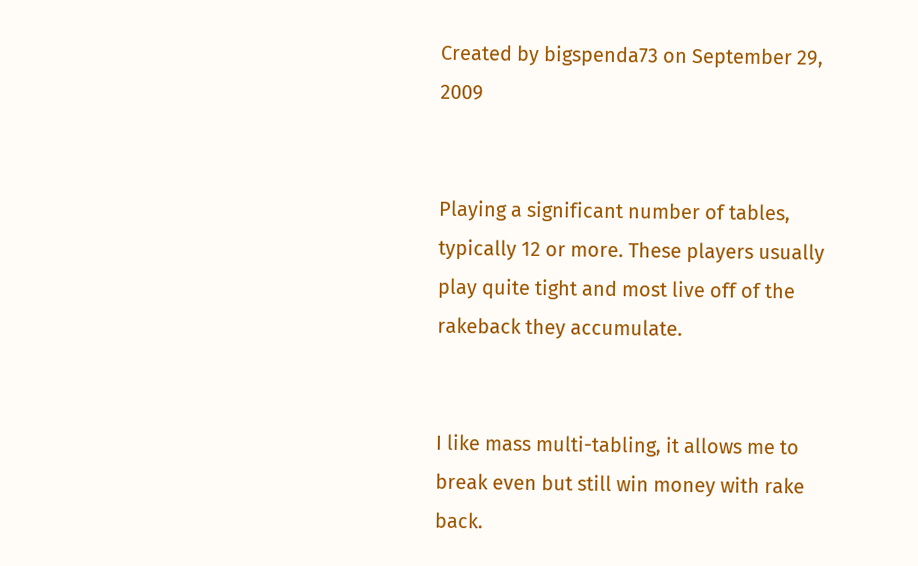Created by bigspenda73 on September 29, 2009


Playing a significant number of tables, typically 12 or more. These players usually play quite tight and most live off of the rakeback they accumulate.


I like mass multi-tabling, it allows me to break even but still win money with rake back.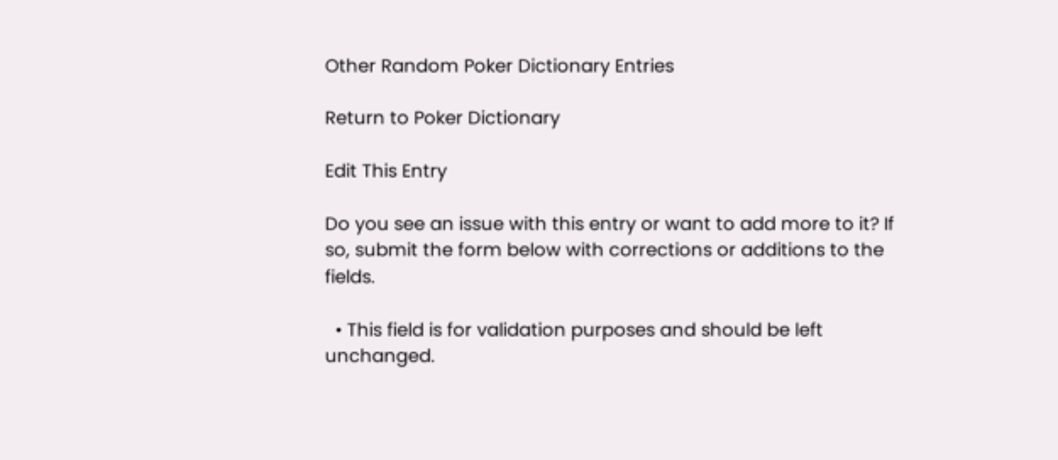Other Random Poker Dictionary Entries

Return to Poker Dictionary

Edit This Entry

Do you see an issue with this entry or want to add more to it? If so, submit the form below with corrections or additions to the fields.

  • This field is for validation purposes and should be left unchanged.